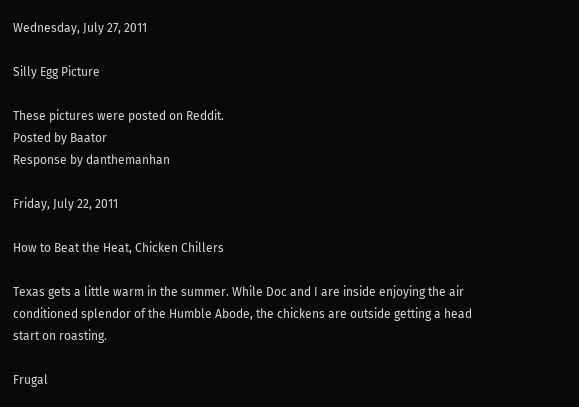Wednesday, July 27, 2011

Silly Egg Picture

These pictures were posted on Reddit.
Posted by Baator
Response by danthemanhan

Friday, July 22, 2011

How to Beat the Heat, Chicken Chillers

Texas gets a little warm in the summer. While Doc and I are inside enjoying the air conditioned splendor of the Humble Abode, the chickens are outside getting a head start on roasting.

Frugal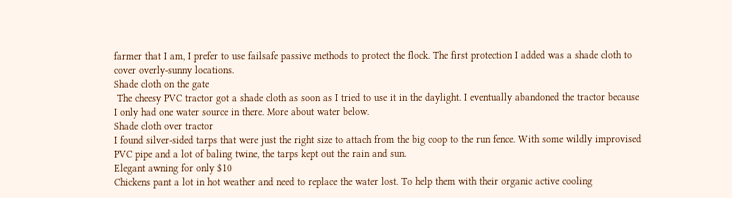farmer that I am, I prefer to use failsafe passive methods to protect the flock. The first protection I added was a shade cloth to cover overly-sunny locations.
Shade cloth on the gate
 The cheesy PVC tractor got a shade cloth as soon as I tried to use it in the daylight. I eventually abandoned the tractor because I only had one water source in there. More about water below.
Shade cloth over tractor
I found silver-sided tarps that were just the right size to attach from the big coop to the run fence. With some wildly improvised PVC pipe and a lot of baling twine, the tarps kept out the rain and sun.
Elegant awning for only $10
Chickens pant a lot in hot weather and need to replace the water lost. To help them with their organic active cooling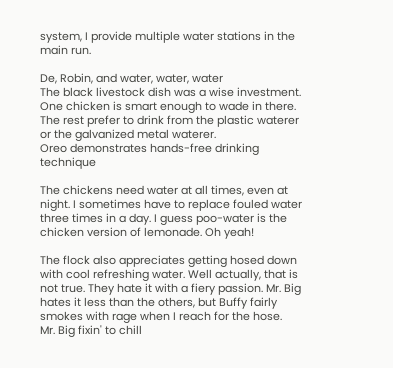system, I provide multiple water stations in the main run.

De, Robin, and water, water, water
The black livestock dish was a wise investment. One chicken is smart enough to wade in there. The rest prefer to drink from the plastic waterer or the galvanized metal waterer.
Oreo demonstrates hands-free drinking technique

The chickens need water at all times, even at night. I sometimes have to replace fouled water three times in a day. I guess poo-water is the chicken version of lemonade. Oh yeah!

The flock also appreciates getting hosed down with cool refreshing water. Well actually, that is not true. They hate it with a fiery passion. Mr. Big hates it less than the others, but Buffy fairly smokes with rage when I reach for the hose.
Mr. Big fixin' to chill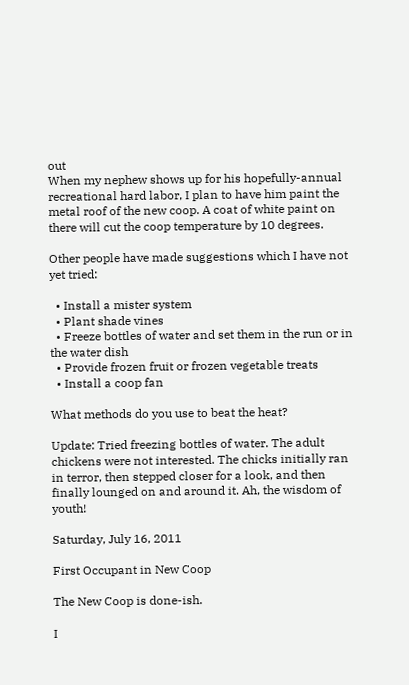out
When my nephew shows up for his hopefully-annual recreational hard labor, I plan to have him paint the metal roof of the new coop. A coat of white paint on there will cut the coop temperature by 10 degrees.

Other people have made suggestions which I have not yet tried:

  • Install a mister system
  • Plant shade vines
  • Freeze bottles of water and set them in the run or in the water dish
  • Provide frozen fruit or frozen vegetable treats
  • Install a coop fan

What methods do you use to beat the heat?

Update: Tried freezing bottles of water. The adult chickens were not interested. The chicks initially ran in terror, then stepped closer for a look, and then finally lounged on and around it. Ah, the wisdom of youth!

Saturday, July 16, 2011

First Occupant in New Coop

The New Coop is done-ish.

I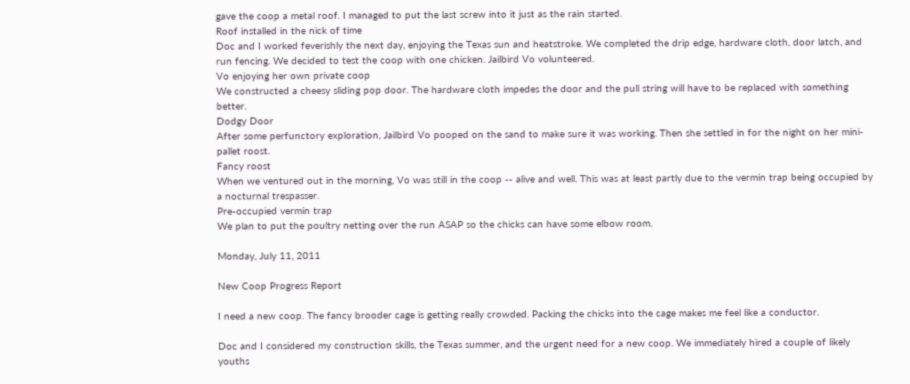gave the coop a metal roof. I managed to put the last screw into it just as the rain started.
Roof installed in the nick of time
Doc and I worked feverishly the next day, enjoying the Texas sun and heatstroke. We completed the drip edge, hardware cloth, door latch, and run fencing. We decided to test the coop with one chicken. Jailbird Vo volunteered.
Vo enjoying her own private coop
We constructed a cheesy sliding pop door. The hardware cloth impedes the door and the pull string will have to be replaced with something better.
Dodgy Door
After some perfunctory exploration, Jailbird Vo pooped on the sand to make sure it was working. Then she settled in for the night on her mini-pallet roost.
Fancy roost
When we ventured out in the morning, Vo was still in the coop -- alive and well. This was at least partly due to the vermin trap being occupied by a nocturnal trespasser.
Pre-occupied vermin trap
We plan to put the poultry netting over the run ASAP so the chicks can have some elbow room.

Monday, July 11, 2011

New Coop Progress Report

I need a new coop. The fancy brooder cage is getting really crowded. Packing the chicks into the cage makes me feel like a conductor.

Doc and I considered my construction skills, the Texas summer, and the urgent need for a new coop. We immediately hired a couple of likely youths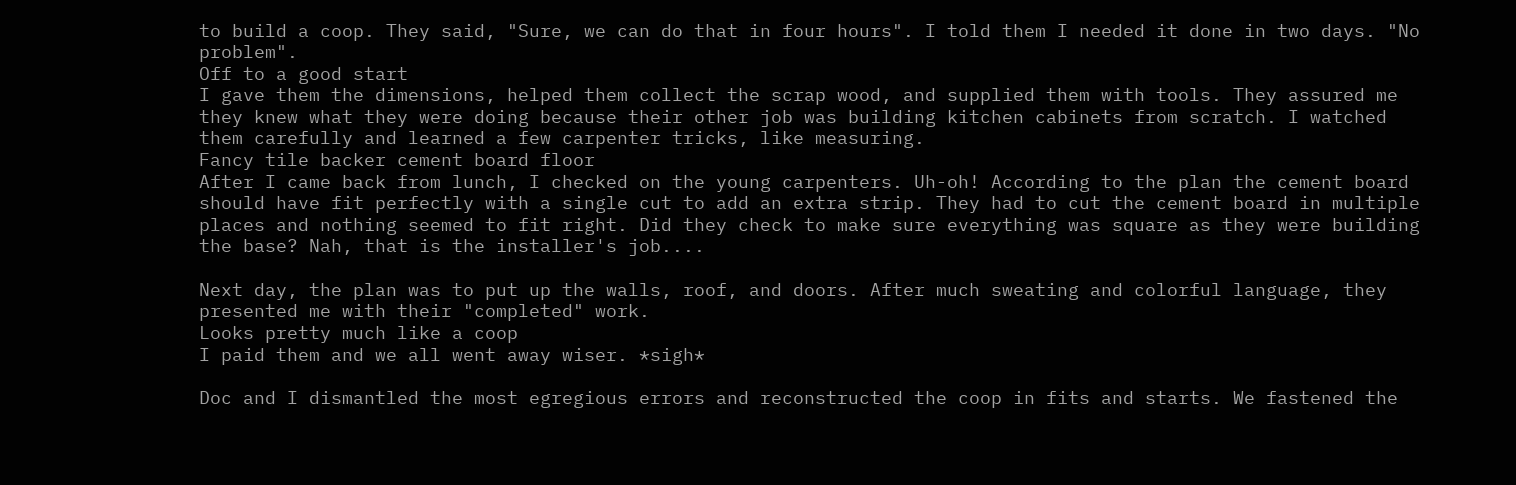to build a coop. They said, "Sure, we can do that in four hours". I told them I needed it done in two days. "No problem".
Off to a good start
I gave them the dimensions, helped them collect the scrap wood, and supplied them with tools. They assured me they knew what they were doing because their other job was building kitchen cabinets from scratch. I watched them carefully and learned a few carpenter tricks, like measuring.
Fancy tile backer cement board floor
After I came back from lunch, I checked on the young carpenters. Uh-oh! According to the plan the cement board should have fit perfectly with a single cut to add an extra strip. They had to cut the cement board in multiple places and nothing seemed to fit right. Did they check to make sure everything was square as they were building the base? Nah, that is the installer's job....

Next day, the plan was to put up the walls, roof, and doors. After much sweating and colorful language, they presented me with their "completed" work.
Looks pretty much like a coop
I paid them and we all went away wiser. *sigh*

Doc and I dismantled the most egregious errors and reconstructed the coop in fits and starts. We fastened the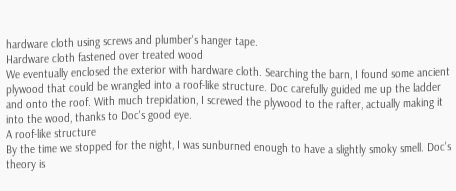hardware cloth using screws and plumber's hanger tape.
Hardware cloth fastened over treated wood
We eventually enclosed the exterior with hardware cloth. Searching the barn, I found some ancient plywood that could be wrangled into a roof-like structure. Doc carefully guided me up the ladder and onto the roof. With much trepidation, I screwed the plywood to the rafter, actually making it into the wood, thanks to Doc's good eye.
A roof-like structure
By the time we stopped for the night, I was sunburned enough to have a slightly smoky smell. Doc's theory is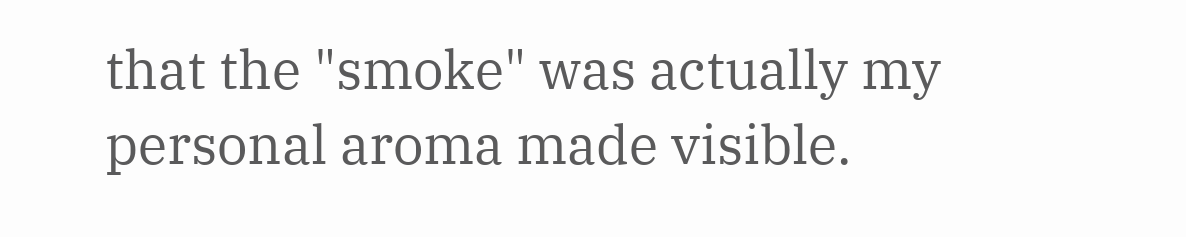that the "smoke" was actually my personal aroma made visible.